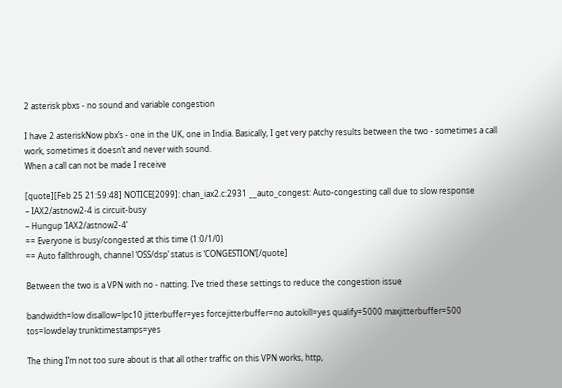2 asterisk pbxs - no sound and variable congestion

I have 2 asteriskNow pbx’s - one in the UK, one in India. Basically, I get very patchy results between the two - sometimes a call work, sometimes it doesn’t and never with sound.
When a call can not be made I receive

[quote][Feb 25 21:59:48] NOTICE[2099]: chan_iax2.c:2931 __auto_congest: Auto-congesting call due to slow response
– IAX2/astnow2-4 is circuit-busy
– Hungup ‘IAX2/astnow2-4’
== Everyone is busy/congested at this time (1:0/1/0)
== Auto fallthrough, channel ‘OSS/dsp’ status is ‘CONGESTION’[/quote]

Between the two is a VPN with no - natting. I’ve tried these settings to reduce the congestion issue

bandwidth=low disallow=lpc10 jitterbuffer=yes forcejitterbuffer=no autokill=yes qualify=5000 maxjitterbuffer=500 tos=lowdelay trunktimestamps=yes

The thing I’m not too sure about is that all other traffic on this VPN works, http,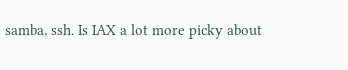samba, ssh. Is IAX a lot more picky about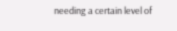needing a certain level of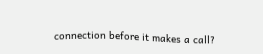connection before it makes a call?